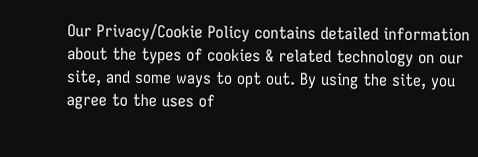Our Privacy/Cookie Policy contains detailed information about the types of cookies & related technology on our site, and some ways to opt out. By using the site, you agree to the uses of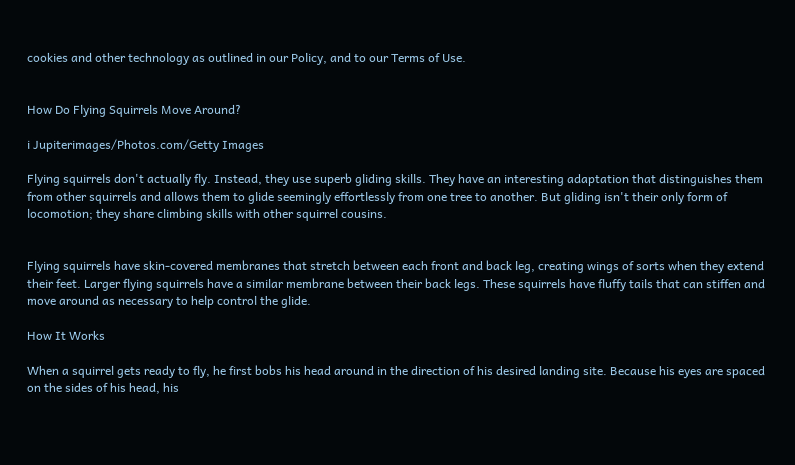cookies and other technology as outlined in our Policy, and to our Terms of Use.


How Do Flying Squirrels Move Around?

i Jupiterimages/Photos.com/Getty Images

Flying squirrels don't actually fly. Instead, they use superb gliding skills. They have an interesting adaptation that distinguishes them from other squirrels and allows them to glide seemingly effortlessly from one tree to another. But gliding isn't their only form of locomotion; they share climbing skills with other squirrel cousins.


Flying squirrels have skin-covered membranes that stretch between each front and back leg, creating wings of sorts when they extend their feet. Larger flying squirrels have a similar membrane between their back legs. These squirrels have fluffy tails that can stiffen and move around as necessary to help control the glide.

How It Works

When a squirrel gets ready to fly, he first bobs his head around in the direction of his desired landing site. Because his eyes are spaced on the sides of his head, his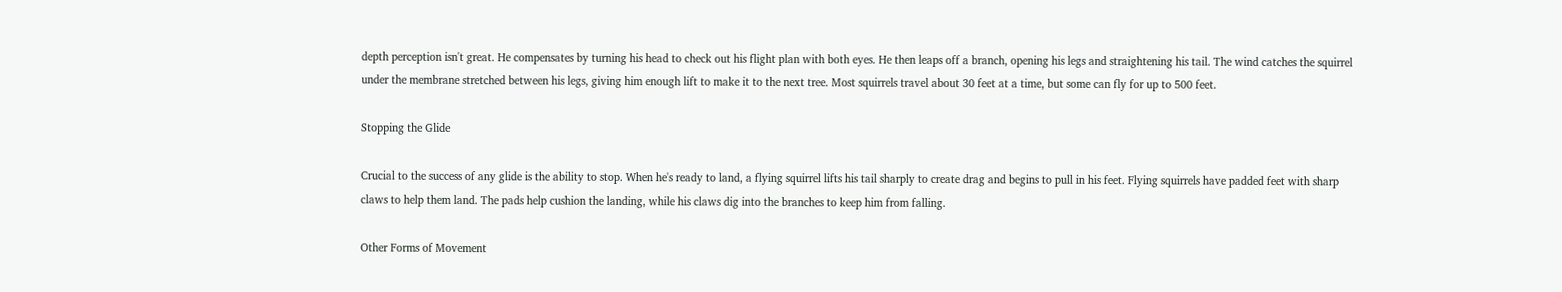depth perception isn't great. He compensates by turning his head to check out his flight plan with both eyes. He then leaps off a branch, opening his legs and straightening his tail. The wind catches the squirrel under the membrane stretched between his legs, giving him enough lift to make it to the next tree. Most squirrels travel about 30 feet at a time, but some can fly for up to 500 feet.

Stopping the Glide

Crucial to the success of any glide is the ability to stop. When he's ready to land, a flying squirrel lifts his tail sharply to create drag and begins to pull in his feet. Flying squirrels have padded feet with sharp claws to help them land. The pads help cushion the landing, while his claws dig into the branches to keep him from falling.

Other Forms of Movement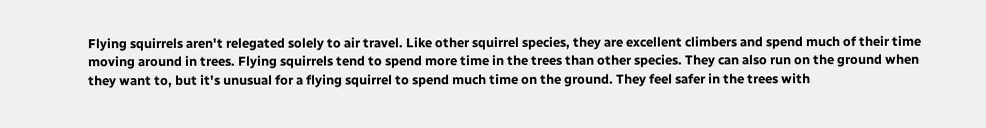Flying squirrels aren't relegated solely to air travel. Like other squirrel species, they are excellent climbers and spend much of their time moving around in trees. Flying squirrels tend to spend more time in the trees than other species. They can also run on the ground when they want to, but it's unusual for a flying squirrel to spend much time on the ground. They feel safer in the trees with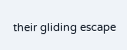their gliding escape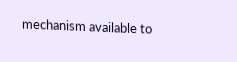mechanism available to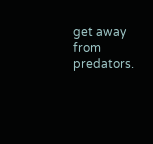get away from predators.